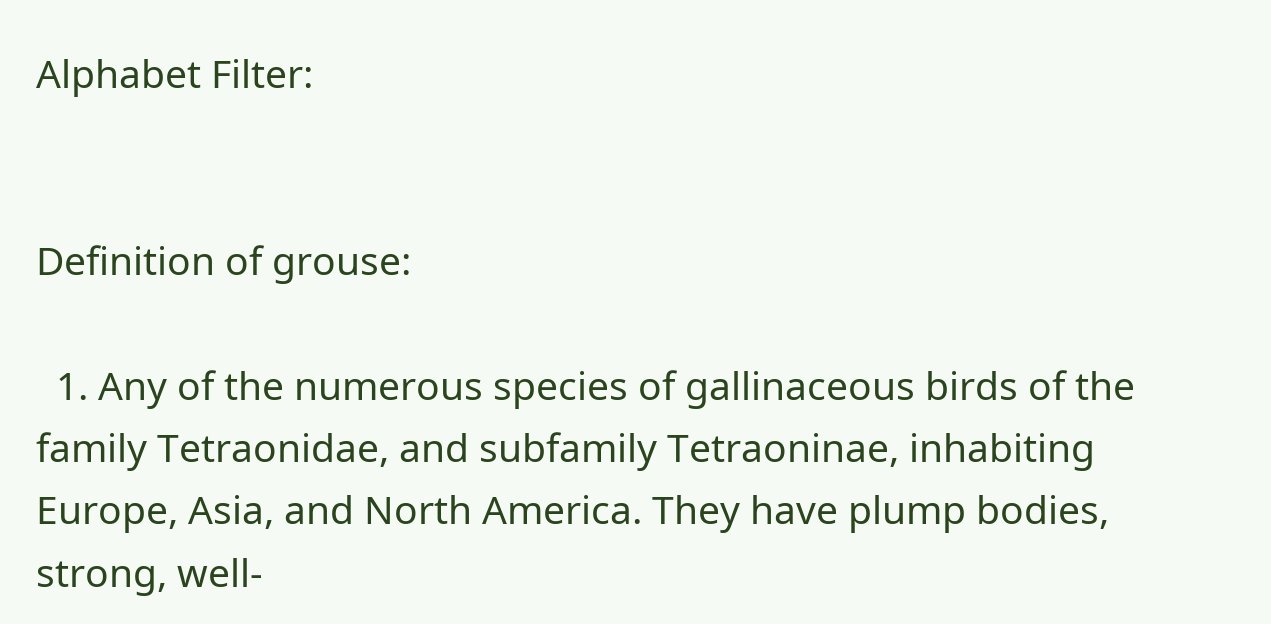Alphabet Filter:


Definition of grouse:

  1. Any of the numerous species of gallinaceous birds of the family Tetraonidae, and subfamily Tetraoninae, inhabiting Europe, Asia, and North America. They have plump bodies, strong, well-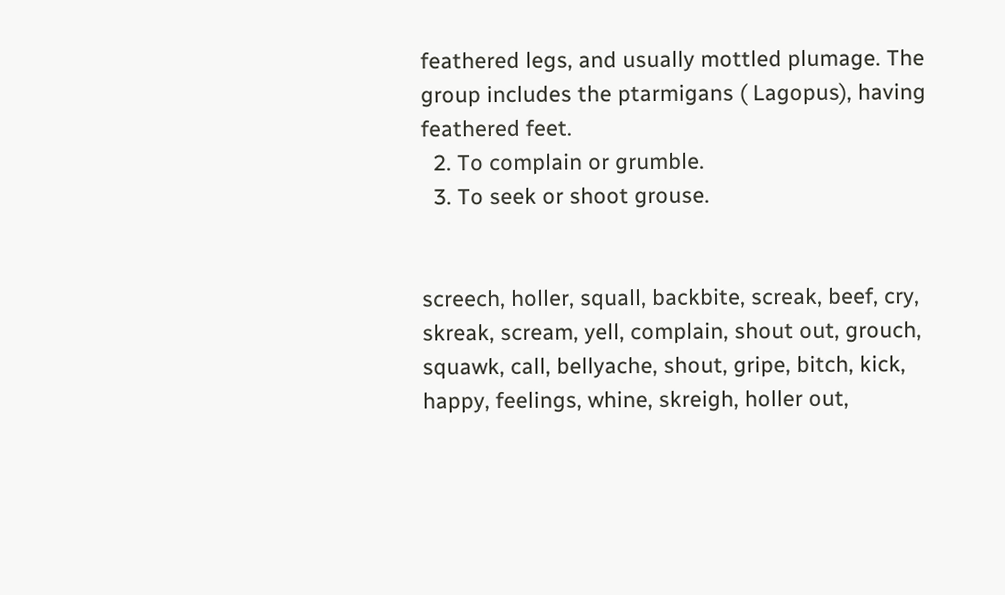feathered legs, and usually mottled plumage. The group includes the ptarmigans ( Lagopus), having feathered feet.
  2. To complain or grumble.
  3. To seek or shoot grouse.


screech, holler, squall, backbite, screak, beef, cry, skreak, scream, yell, complain, shout out, grouch, squawk, call, bellyache, shout, gripe, bitch, kick, happy, feelings, whine, skreigh, holler out,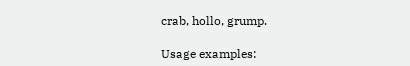crab, hollo, grump.

Usage examples: